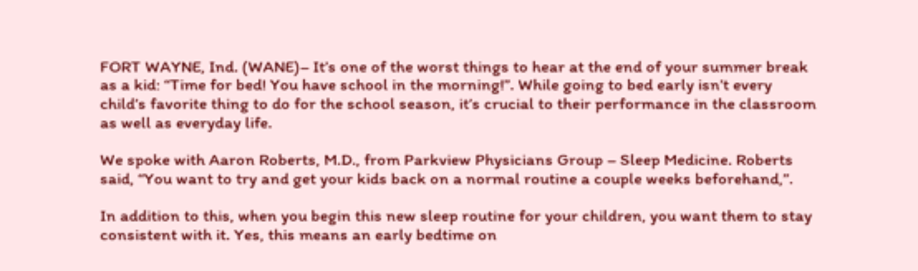FORT WAYNE, Ind. (WANE)– It’s one of the worst things to hear at the end of your summer break as a kid: “Time for bed! You have school in the morning!”. While going to bed early isn’t every child’s favorite thing to do for the school season, it’s crucial to their performance in the classroom as well as everyday life.

We spoke with Aaron Roberts, M.D., from Parkview Physicians Group – Sleep Medicine. Roberts said, “You want to try and get your kids back on a normal routine a couple weeks beforehand,”.

In addition to this, when you begin this new sleep routine for your children, you want them to stay consistent with it. Yes, this means an early bedtime on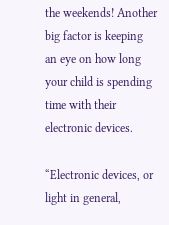the weekends! Another big factor is keeping an eye on how long your child is spending time with their electronic devices.

“Electronic devices, or light in general,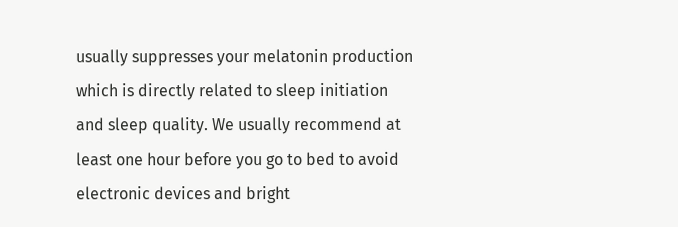usually suppresses your melatonin production which is directly related to sleep initiation and sleep quality. We usually recommend at least one hour before you go to bed to avoid electronic devices and bright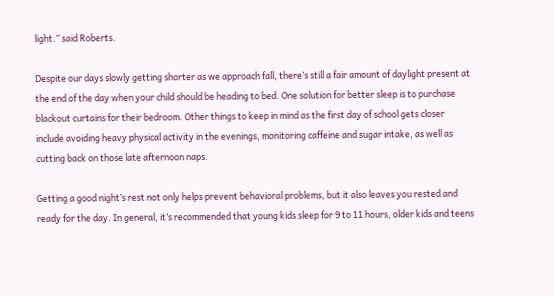light.” said Roberts.

Despite our days slowly getting shorter as we approach fall, there’s still a fair amount of daylight present at the end of the day when your child should be heading to bed. One solution for better sleep is to purchase blackout curtains for their bedroom. Other things to keep in mind as the first day of school gets closer include avoiding heavy physical activity in the evenings, monitoring caffeine and sugar intake, as well as cutting back on those late afternoon naps.

Getting a good night’s rest not only helps prevent behavioral problems, but it also leaves you rested and ready for the day. In general, it’s recommended that young kids sleep for 9 to 11 hours, older kids and teens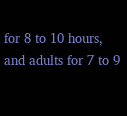for 8 to 10 hours, and adults for 7 to 9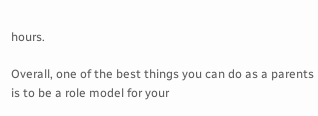hours.

Overall, one of the best things you can do as a parents is to be a role model for your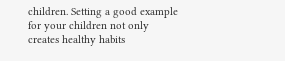children. Setting a good example for your children not only creates healthy habits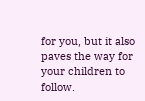for you, but it also paves the way for your children to follow.